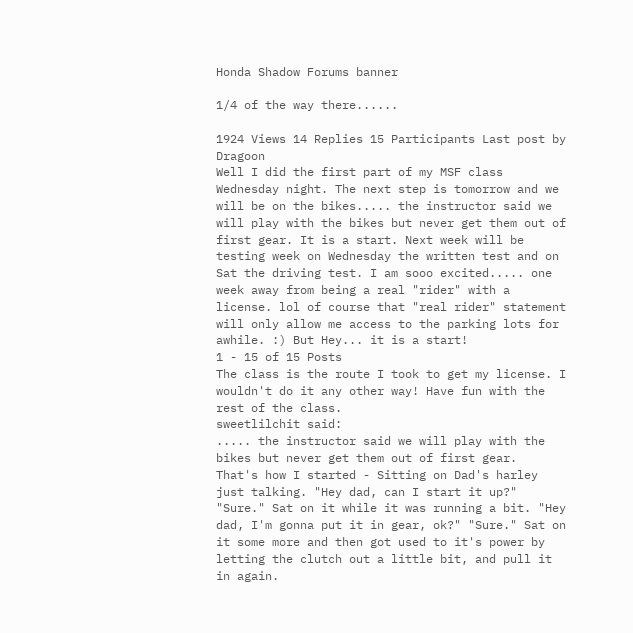Honda Shadow Forums banner

1/4 of the way there......

1924 Views 14 Replies 15 Participants Last post by  Dragoon
Well I did the first part of my MSF class Wednesday night. The next step is tomorrow and we will be on the bikes..... the instructor said we will play with the bikes but never get them out of first gear. It is a start. Next week will be testing week on Wednesday the written test and on Sat the driving test. I am sooo excited..... one week away from being a real "rider" with a license. lol of course that "real rider" statement will only allow me access to the parking lots for awhile. :) But Hey... it is a start!
1 - 15 of 15 Posts
The class is the route I took to get my license. I wouldn't do it any other way! Have fun with the rest of the class.
sweetlilchit said:
..... the instructor said we will play with the bikes but never get them out of first gear.
That's how I started - Sitting on Dad's harley just talking. "Hey dad, can I start it up?" "Sure." Sat on it while it was running a bit. "Hey dad, I'm gonna put it in gear, ok?" "Sure." Sat on it some more and then got used to it's power by letting the clutch out a little bit, and pull it in again.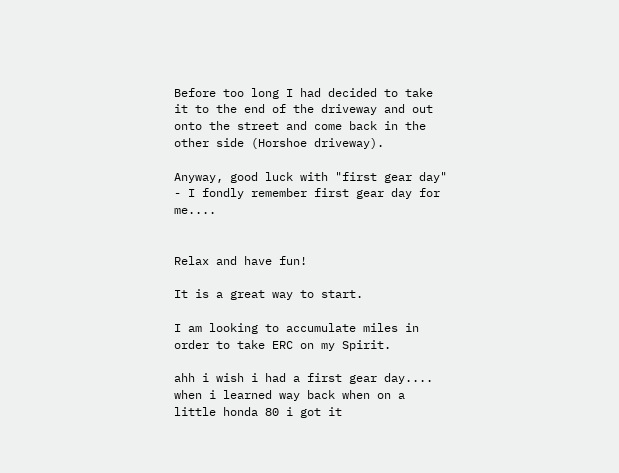Before too long I had decided to take it to the end of the driveway and out onto the street and come back in the other side (Horshoe driveway).

Anyway, good luck with "first gear day" - I fondly remember first gear day for me....


Relax and have fun!

It is a great way to start.

I am looking to accumulate miles in order to take ERC on my Spirit.

ahh i wish i had a first gear day.... when i learned way back when on a little honda 80 i got it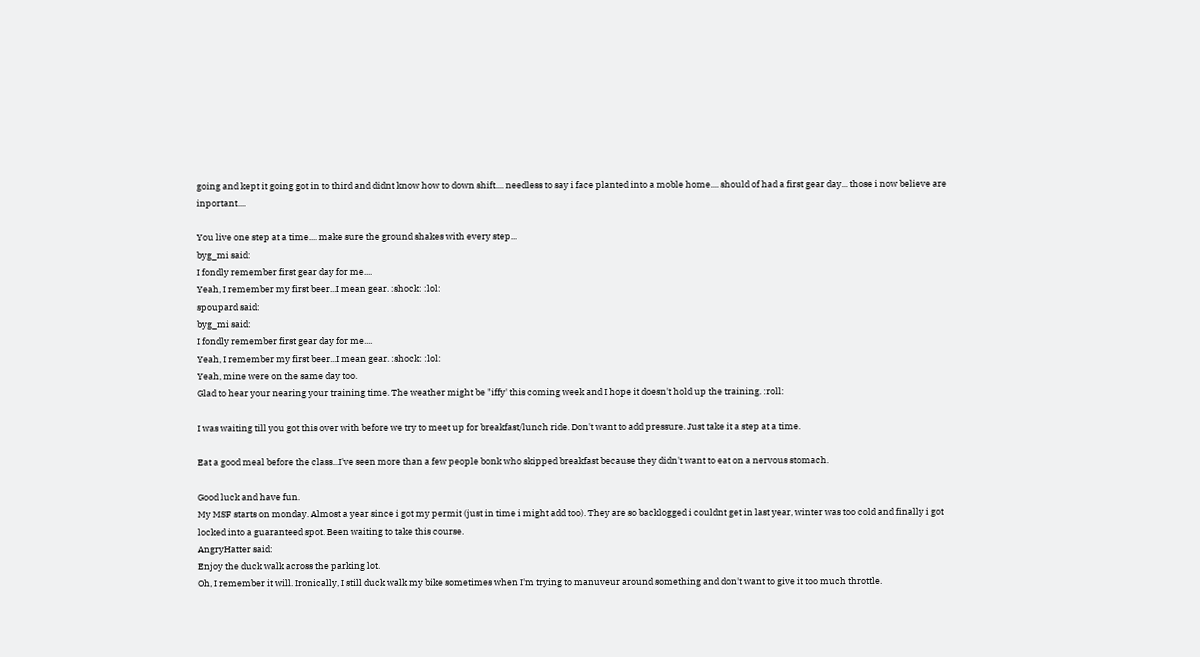going and kept it going got in to third and didnt know how to down shift.... needless to say i face planted into a moble home.... should of had a first gear day... those i now believe are inportant....

You live one step at a time.... make sure the ground shakes with every step...
byg_mi said:
I fondly remember first gear day for me....
Yeah, I remember my first beer...I mean gear. :shock: :lol:
spoupard said:
byg_mi said:
I fondly remember first gear day for me....
Yeah, I remember my first beer...I mean gear. :shock: :lol:
Yeah, mine were on the same day too.
Glad to hear your nearing your training time. The weather might be "iffy' this coming week and I hope it doesn't hold up the training. :roll:

I was waiting till you got this over with before we try to meet up for breakfast/lunch ride. Don't want to add pressure. Just take it a step at a time.

Eat a good meal before the class...I've seen more than a few people bonk who skipped breakfast because they didn't want to eat on a nervous stomach.

Good luck and have fun.
My MSF starts on monday. Almost a year since i got my permit (just in time i might add too). They are so backlogged i couldnt get in last year, winter was too cold and finally i got locked into a guaranteed spot. Been waiting to take this course.
AngryHatter said:
Enjoy the duck walk across the parking lot.
Oh, I remember it will. Ironically, I still duck walk my bike sometimes when I'm trying to manuveur around something and don't want to give it too much throttle.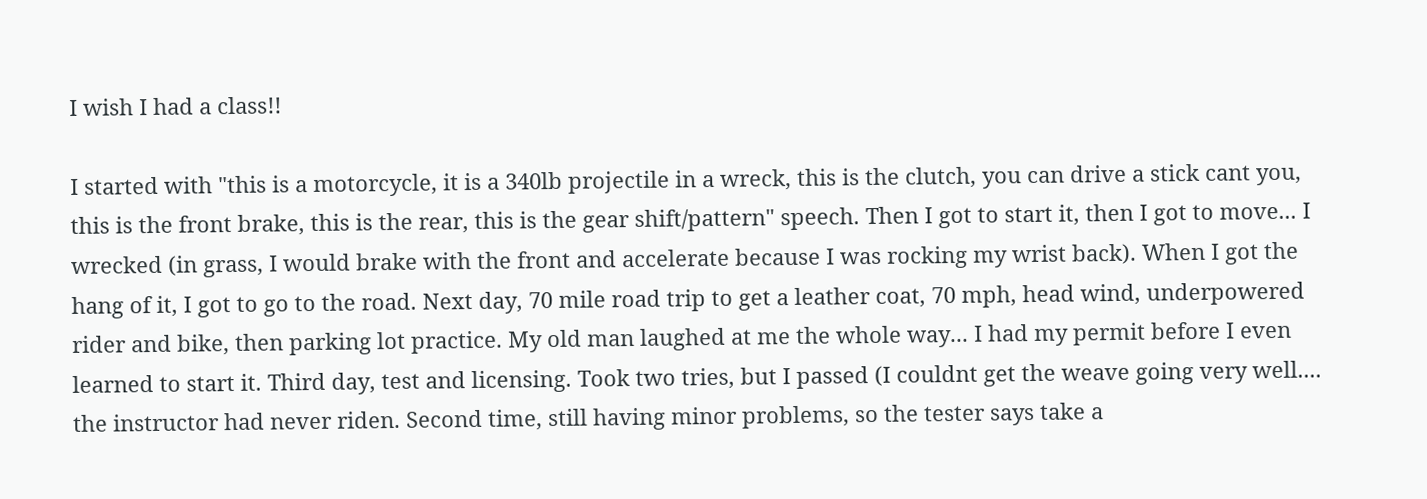I wish I had a class!!

I started with "this is a motorcycle, it is a 340lb projectile in a wreck, this is the clutch, you can drive a stick cant you, this is the front brake, this is the rear, this is the gear shift/pattern" speech. Then I got to start it, then I got to move... I wrecked (in grass, I would brake with the front and accelerate because I was rocking my wrist back). When I got the hang of it, I got to go to the road. Next day, 70 mile road trip to get a leather coat, 70 mph, head wind, underpowered rider and bike, then parking lot practice. My old man laughed at me the whole way... I had my permit before I even learned to start it. Third day, test and licensing. Took two tries, but I passed (I couldnt get the weave going very well.... the instructor had never riden. Second time, still having minor problems, so the tester says take a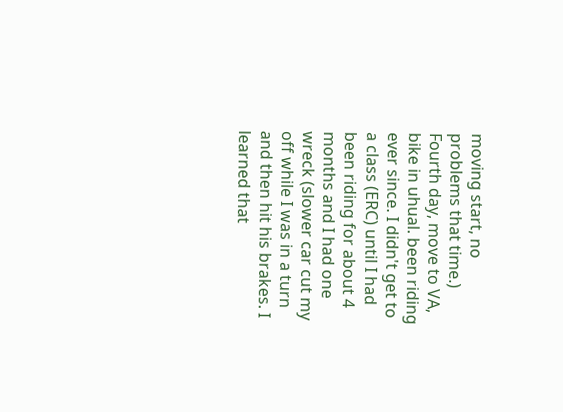moving start, no problems that time.) Fourth day, move to VA, bike in uhual. been riding ever since. I didn't get to a class (ERC) until I had been riding for about 4 months and I had one wreck (slower car cut my off while I was in a turn and then hit his brakes. I learned that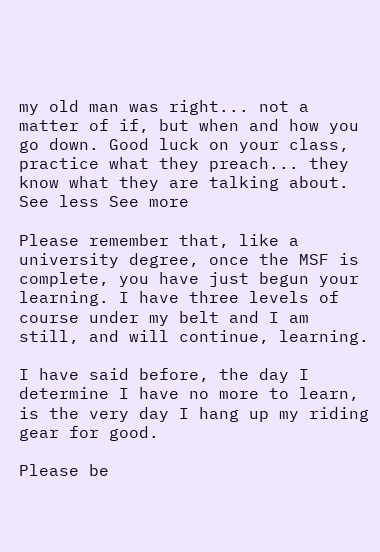my old man was right... not a matter of if, but when and how you go down. Good luck on your class, practice what they preach... they know what they are talking about.
See less See more

Please remember that, like a university degree, once the MSF is complete, you have just begun your learning. I have three levels of course under my belt and I am still, and will continue, learning.

I have said before, the day I determine I have no more to learn, is the very day I hang up my riding gear for good.

Please be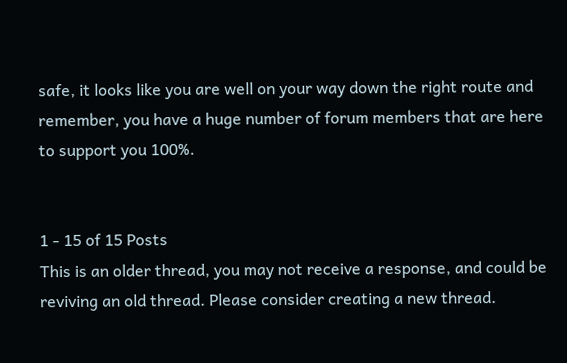safe, it looks like you are well on your way down the right route and remember, you have a huge number of forum members that are here to support you 100%.


1 - 15 of 15 Posts
This is an older thread, you may not receive a response, and could be reviving an old thread. Please consider creating a new thread.